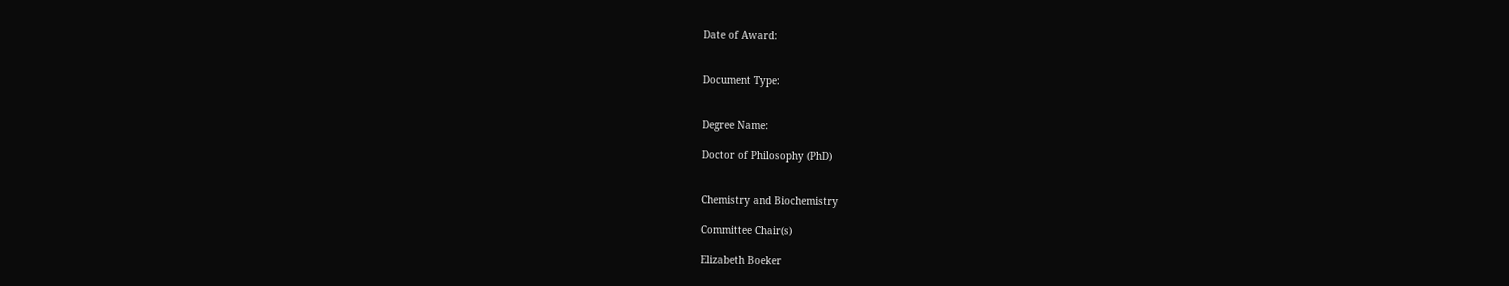Date of Award:


Document Type:


Degree Name:

Doctor of Philosophy (PhD)


Chemistry and Biochemistry

Committee Chair(s)

Elizabeth Boeker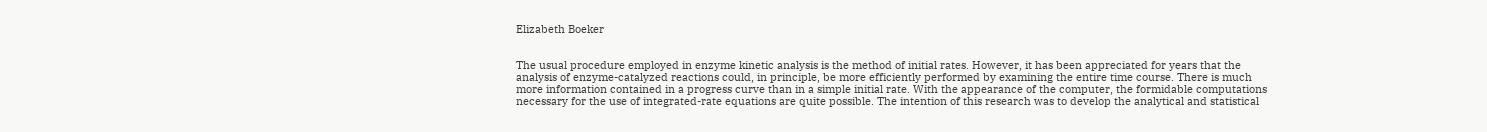Elizabeth Boeker


The usual procedure employed in enzyme kinetic analysis is the method of initial rates. However, it has been appreciated for years that the analysis of enzyme-catalyzed reactions could, in principle, be more efficiently performed by examining the entire time course. There is much more information contained in a progress curve than in a simple initial rate. With the appearance of the computer, the formidable computations necessary for the use of integrated-rate equations are quite possible. The intention of this research was to develop the analytical and statistical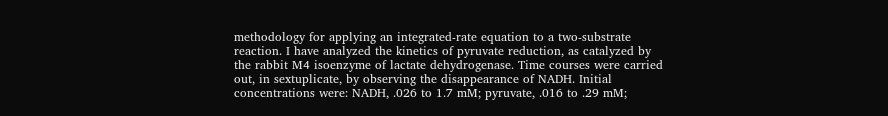methodology for applying an integrated-rate equation to a two-substrate reaction. I have analyzed the kinetics of pyruvate reduction, as catalyzed by the rabbit M4 isoenzyme of lactate dehydrogenase. Time courses were carried out, in sextuplicate, by observing the disappearance of NADH. Initial concentrations were: NADH, .026 to 1.7 mM; pyruvate, .016 to .29 mM;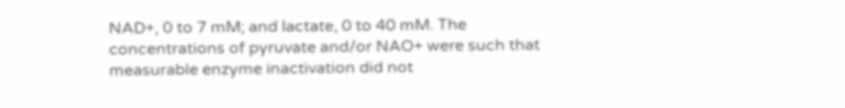NAD+, 0 to 7 mM; and lactate, 0 to 40 mM. The concentrations of pyruvate and/or NAO+ were such that measurable enzyme inactivation did not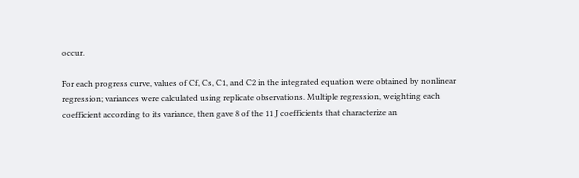occur.

For each progress curve, values of Cf, Cs, C1, and C2 in the integrated equation were obtained by nonlinear regression; variances were calculated using replicate observations. Multiple regression, weighting each coefficient according to its variance, then gave 8 of the 11 J coefficients that characterize an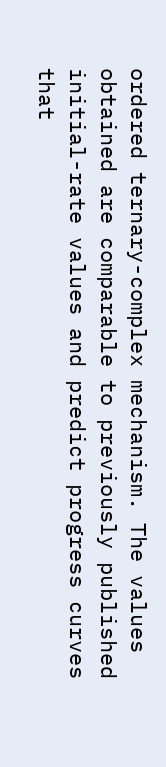ordered ternary-complex mechanism. The values obtained are comparable to previously published initial-rate values and predict progress curves that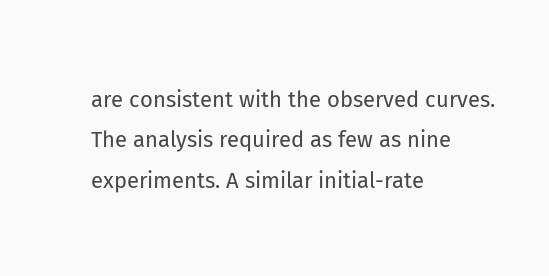are consistent with the observed curves. The analysis required as few as nine experiments. A similar initial-rate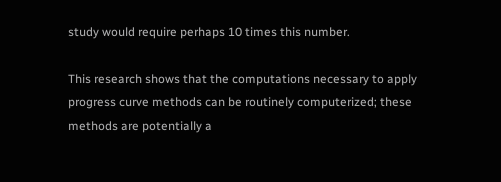study would require perhaps 10 times this number.

This research shows that the computations necessary to apply progress curve methods can be routinely computerized; these methods are potentially a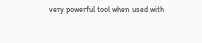very powerful tool when used with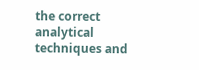the correct analytical techniques and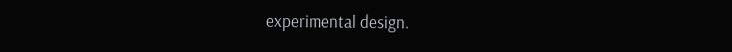experimental design.